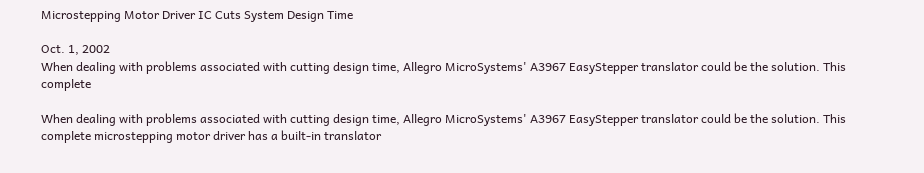Microstepping Motor Driver IC Cuts System Design Time

Oct. 1, 2002
When dealing with problems associated with cutting design time, Allegro MicroSystems' A3967 EasyStepper translator could be the solution. This complete

When dealing with problems associated with cutting design time, Allegro MicroSystems' A3967 EasyStepper translator could be the solution. This complete microstepping motor driver has a built-in translator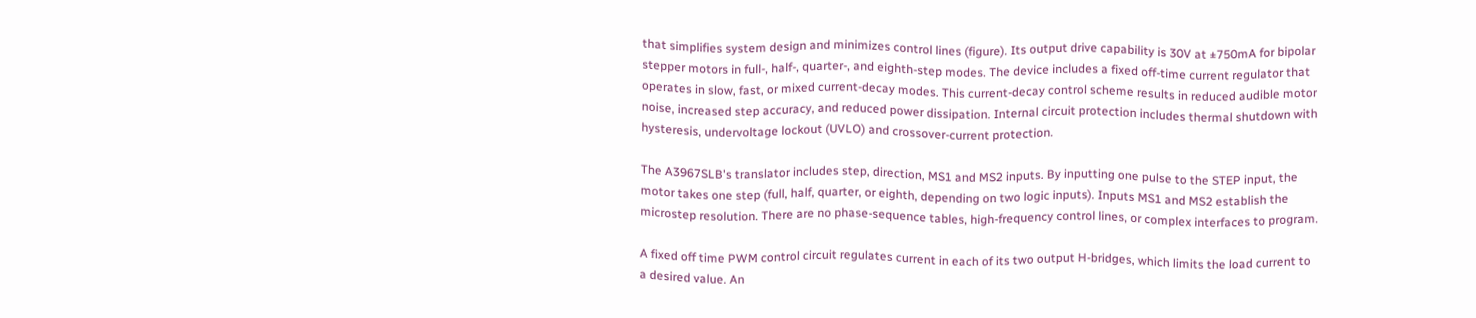that simplifies system design and minimizes control lines (figure). Its output drive capability is 30V at ±750mA for bipolar stepper motors in full-, half-, quarter-, and eighth-step modes. The device includes a fixed off-time current regulator that operates in slow, fast, or mixed current-decay modes. This current-decay control scheme results in reduced audible motor noise, increased step accuracy, and reduced power dissipation. Internal circuit protection includes thermal shutdown with hysteresis, undervoltage lockout (UVLO) and crossover-current protection.

The A3967SLB's translator includes step, direction, MS1 and MS2 inputs. By inputting one pulse to the STEP input, the motor takes one step (full, half, quarter, or eighth, depending on two logic inputs). Inputs MS1 and MS2 establish the microstep resolution. There are no phase-sequence tables, high-frequency control lines, or complex interfaces to program.

A fixed off time PWM control circuit regulates current in each of its two output H-bridges, which limits the load current to a desired value. An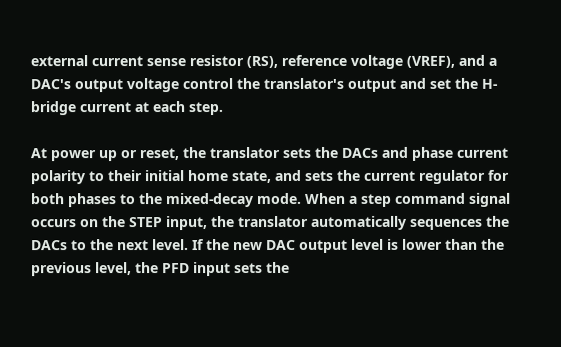external current sense resistor (RS), reference voltage (VREF), and a DAC's output voltage control the translator's output and set the H-bridge current at each step.

At power up or reset, the translator sets the DACs and phase current polarity to their initial home state, and sets the current regulator for both phases to the mixed-decay mode. When a step command signal occurs on the STEP input, the translator automatically sequences the DACs to the next level. If the new DAC output level is lower than the previous level, the PFD input sets the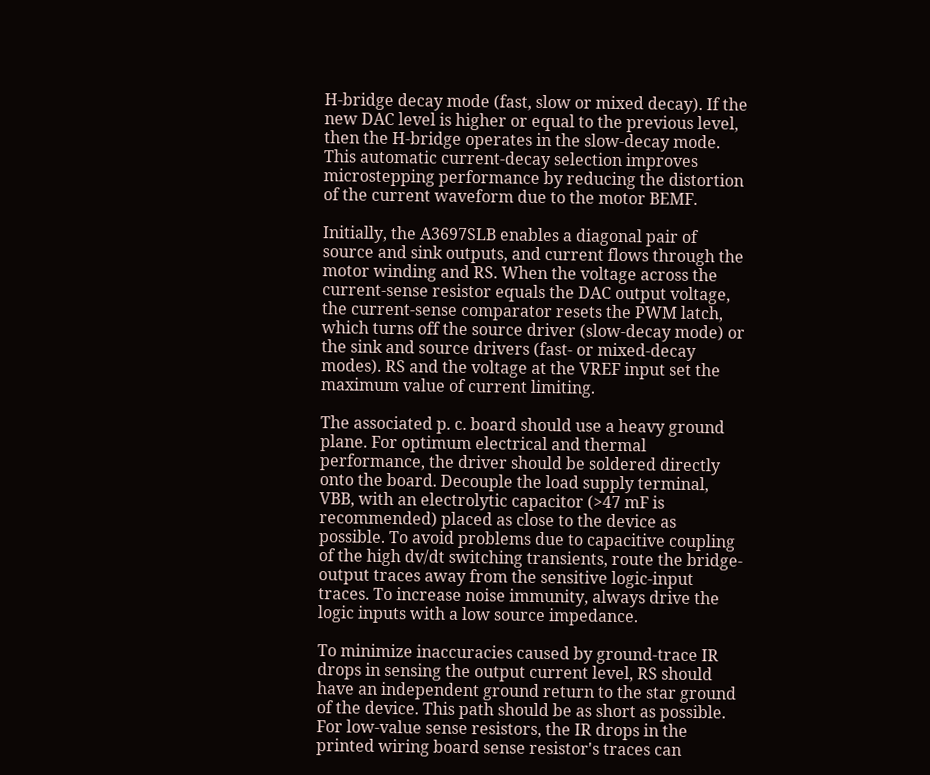H-bridge decay mode (fast, slow or mixed decay). If the new DAC level is higher or equal to the previous level, then the H-bridge operates in the slow-decay mode. This automatic current-decay selection improves microstepping performance by reducing the distortion of the current waveform due to the motor BEMF.

Initially, the A3697SLB enables a diagonal pair of source and sink outputs, and current flows through the motor winding and RS. When the voltage across the current-sense resistor equals the DAC output voltage, the current-sense comparator resets the PWM latch, which turns off the source driver (slow-decay mode) or the sink and source drivers (fast- or mixed-decay modes). RS and the voltage at the VREF input set the maximum value of current limiting.

The associated p. c. board should use a heavy ground plane. For optimum electrical and thermal performance, the driver should be soldered directly onto the board. Decouple the load supply terminal, VBB, with an electrolytic capacitor (>47 mF is recommended) placed as close to the device as possible. To avoid problems due to capacitive coupling of the high dv/dt switching transients, route the bridge-output traces away from the sensitive logic-input traces. To increase noise immunity, always drive the logic inputs with a low source impedance.

To minimize inaccuracies caused by ground-trace IR drops in sensing the output current level, RS should have an independent ground return to the star ground of the device. This path should be as short as possible. For low-value sense resistors, the IR drops in the printed wiring board sense resistor's traces can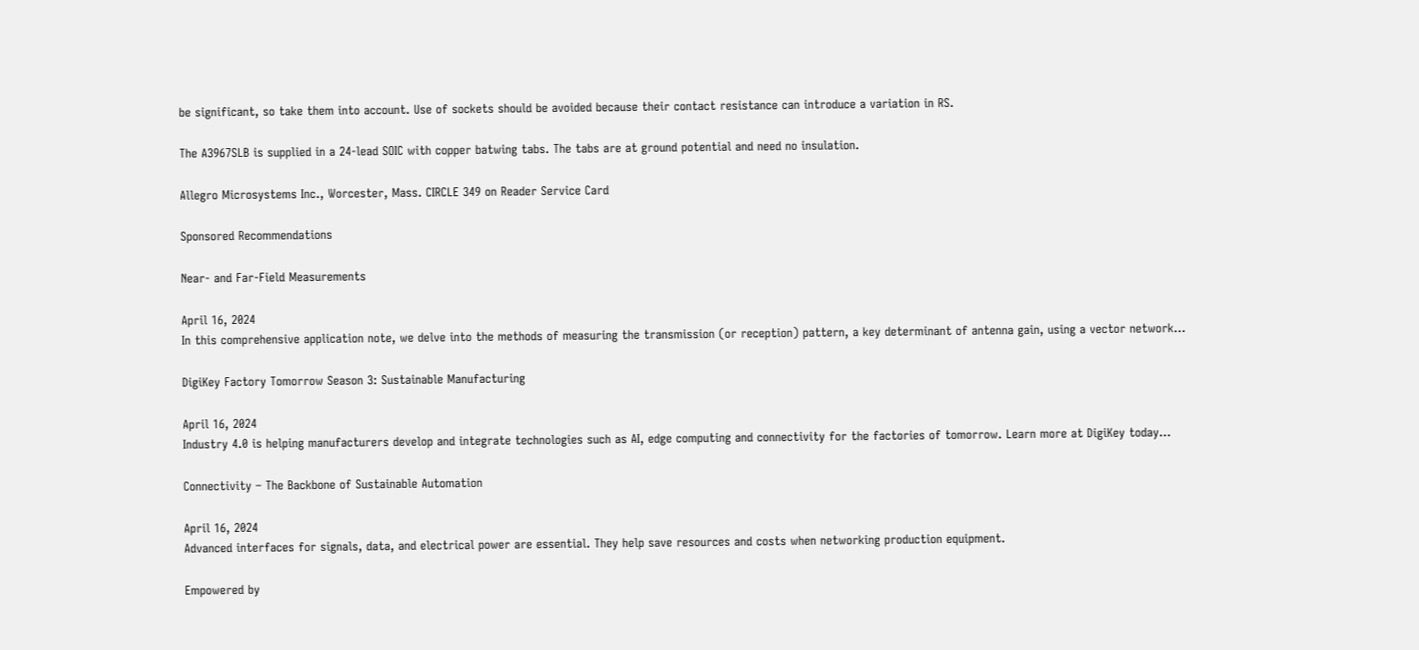be significant, so take them into account. Use of sockets should be avoided because their contact resistance can introduce a variation in RS.

The A3967SLB is supplied in a 24-lead SOIC with copper batwing tabs. The tabs are at ground potential and need no insulation.

Allegro Microsystems Inc., Worcester, Mass. CIRCLE 349 on Reader Service Card

Sponsored Recommendations

Near- and Far-Field Measurements

April 16, 2024
In this comprehensive application note, we delve into the methods of measuring the transmission (or reception) pattern, a key determinant of antenna gain, using a vector network...

DigiKey Factory Tomorrow Season 3: Sustainable Manufacturing

April 16, 2024
Industry 4.0 is helping manufacturers develop and integrate technologies such as AI, edge computing and connectivity for the factories of tomorrow. Learn more at DigiKey today...

Connectivity – The Backbone of Sustainable Automation

April 16, 2024
Advanced interfaces for signals, data, and electrical power are essential. They help save resources and costs when networking production equipment.

Empowered by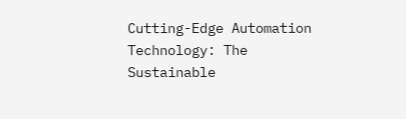Cutting-Edge Automation Technology: The Sustainable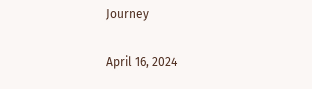Journey

April 16, 2024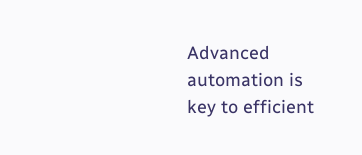Advanced automation is key to efficient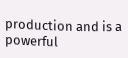production and is a powerful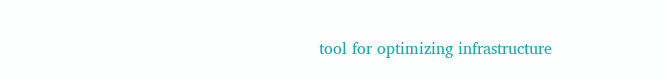tool for optimizing infrastructure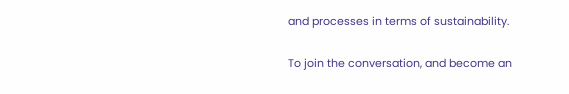and processes in terms of sustainability.


To join the conversation, and become an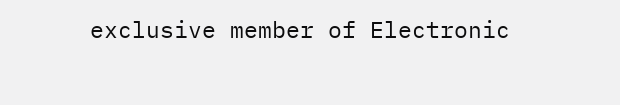exclusive member of Electronic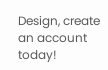Design, create an account today!